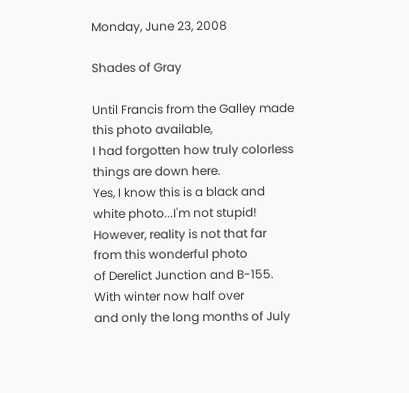Monday, June 23, 2008

Shades of Gray

Until Francis from the Galley made this photo available,
I had forgotten how truly colorless things are down here.
Yes, I know this is a black and white photo...I'm not stupid!
However, reality is not that far from this wonderful photo
of Derelict Junction and B-155. With winter now half over
and only the long months of July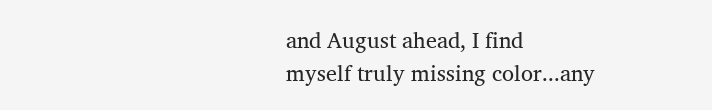and August ahead, I find
myself truly missing color...any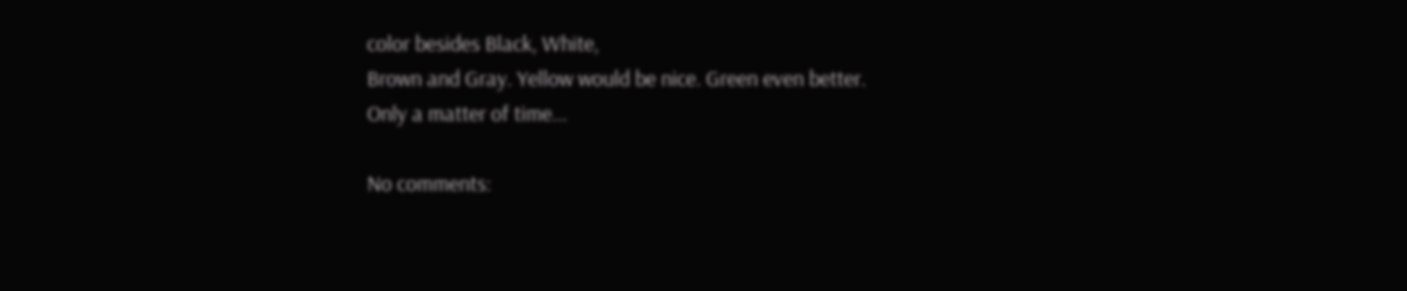color besides Black, White,
Brown and Gray. Yellow would be nice. Green even better.
Only a matter of time...

No comments: